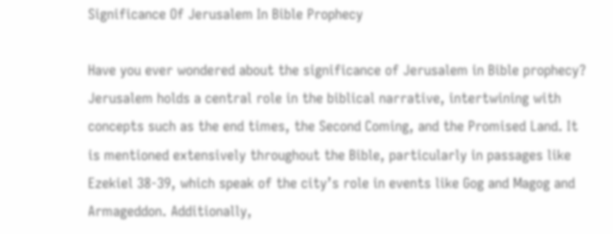Significance Of Jerusalem In Bible Prophecy

Have you ever wondered about the significance of Jerusalem in Bible prophecy? Jerusalem holds a central role in the biblical narrative, intertwining with concepts such as the end times, the Second Coming, and the Promised Land. It is mentioned extensively throughout the Bible, particularly in passages like Ezekiel 38-39, which speak of the city’s role in events like Gog and Magog and Armageddon. Additionally,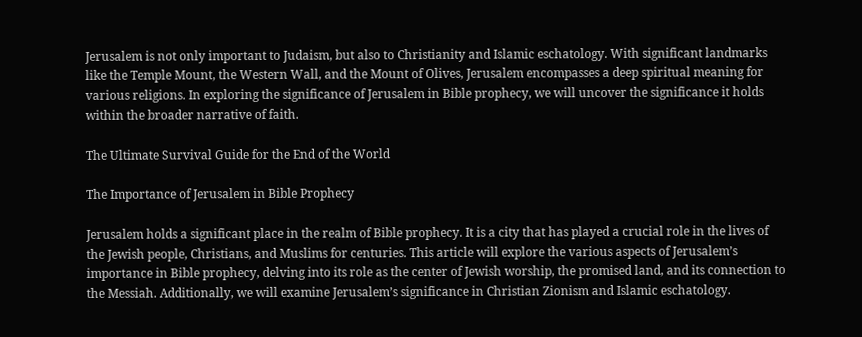Jerusalem is not only important to Judaism, but also to Christianity and Islamic eschatology. With significant landmarks like the Temple Mount, the Western Wall, and the Mount of Olives, Jerusalem encompasses a deep spiritual meaning for various religions. In exploring the significance of Jerusalem in Bible prophecy, we will uncover the significance it holds within the broader narrative of faith.

The Ultimate Survival Guide for the End of the World

The Importance of Jerusalem in Bible Prophecy

Jerusalem holds a significant place in the realm of Bible prophecy. It is a city that has played a crucial role in the lives of the Jewish people, Christians, and Muslims for centuries. This article will explore the various aspects of Jerusalem’s importance in Bible prophecy, delving into its role as the center of Jewish worship, the promised land, and its connection to the Messiah. Additionally, we will examine Jerusalem’s significance in Christian Zionism and Islamic eschatology.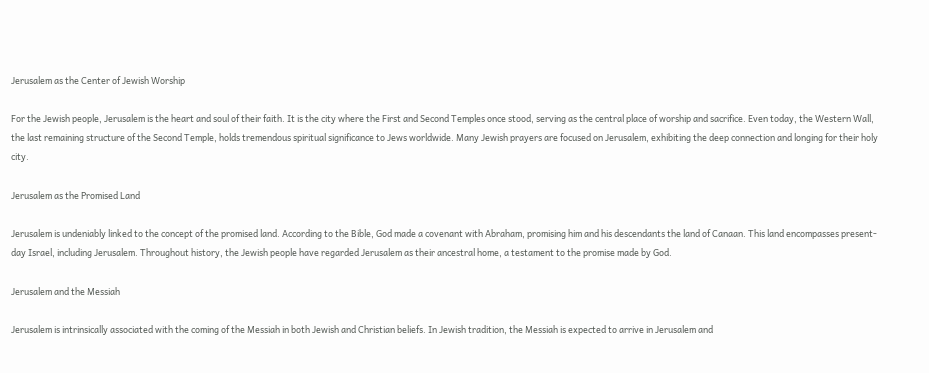Jerusalem as the Center of Jewish Worship

For the Jewish people, Jerusalem is the heart and soul of their faith. It is the city where the First and Second Temples once stood, serving as the central place of worship and sacrifice. Even today, the Western Wall, the last remaining structure of the Second Temple, holds tremendous spiritual significance to Jews worldwide. Many Jewish prayers are focused on Jerusalem, exhibiting the deep connection and longing for their holy city.

Jerusalem as the Promised Land

Jerusalem is undeniably linked to the concept of the promised land. According to the Bible, God made a covenant with Abraham, promising him and his descendants the land of Canaan. This land encompasses present-day Israel, including Jerusalem. Throughout history, the Jewish people have regarded Jerusalem as their ancestral home, a testament to the promise made by God.

Jerusalem and the Messiah

Jerusalem is intrinsically associated with the coming of the Messiah in both Jewish and Christian beliefs. In Jewish tradition, the Messiah is expected to arrive in Jerusalem and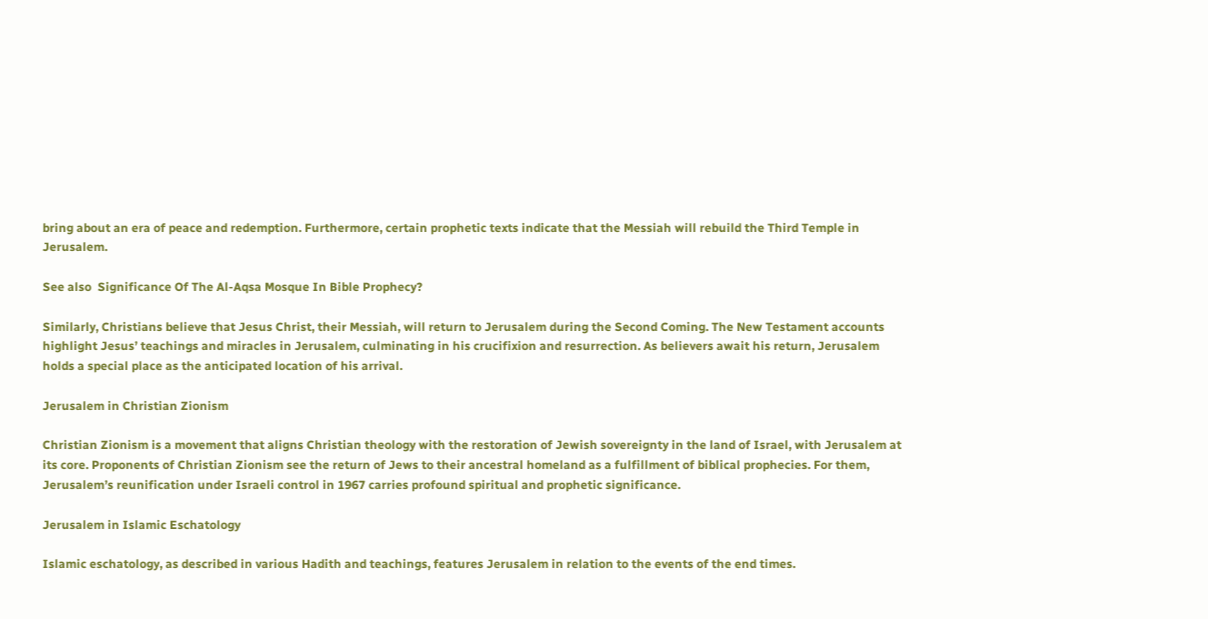bring about an era of peace and redemption. Furthermore, certain prophetic texts indicate that the Messiah will rebuild the Third Temple in Jerusalem.

See also  Significance Of The Al-Aqsa Mosque In Bible Prophecy?

Similarly, Christians believe that Jesus Christ, their Messiah, will return to Jerusalem during the Second Coming. The New Testament accounts highlight Jesus’ teachings and miracles in Jerusalem, culminating in his crucifixion and resurrection. As believers await his return, Jerusalem holds a special place as the anticipated location of his arrival.

Jerusalem in Christian Zionism

Christian Zionism is a movement that aligns Christian theology with the restoration of Jewish sovereignty in the land of Israel, with Jerusalem at its core. Proponents of Christian Zionism see the return of Jews to their ancestral homeland as a fulfillment of biblical prophecies. For them, Jerusalem’s reunification under Israeli control in 1967 carries profound spiritual and prophetic significance.

Jerusalem in Islamic Eschatology

Islamic eschatology, as described in various Hadith and teachings, features Jerusalem in relation to the events of the end times.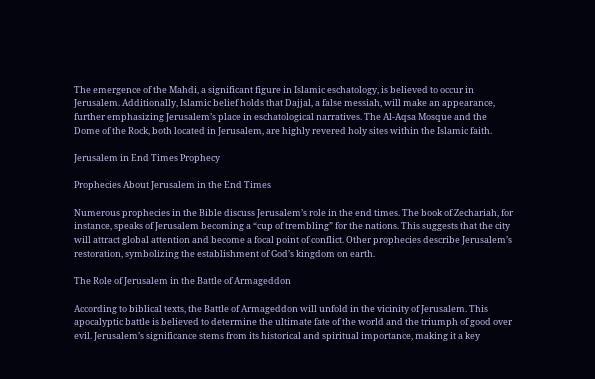The emergence of the Mahdi, a significant figure in Islamic eschatology, is believed to occur in Jerusalem. Additionally, Islamic belief holds that Dajjal, a false messiah, will make an appearance, further emphasizing Jerusalem’s place in eschatological narratives. The Al-Aqsa Mosque and the Dome of the Rock, both located in Jerusalem, are highly revered holy sites within the Islamic faith.

Jerusalem in End Times Prophecy

Prophecies About Jerusalem in the End Times

Numerous prophecies in the Bible discuss Jerusalem’s role in the end times. The book of Zechariah, for instance, speaks of Jerusalem becoming a “cup of trembling” for the nations. This suggests that the city will attract global attention and become a focal point of conflict. Other prophecies describe Jerusalem’s restoration, symbolizing the establishment of God’s kingdom on earth.

The Role of Jerusalem in the Battle of Armageddon

According to biblical texts, the Battle of Armageddon will unfold in the vicinity of Jerusalem. This apocalyptic battle is believed to determine the ultimate fate of the world and the triumph of good over evil. Jerusalem’s significance stems from its historical and spiritual importance, making it a key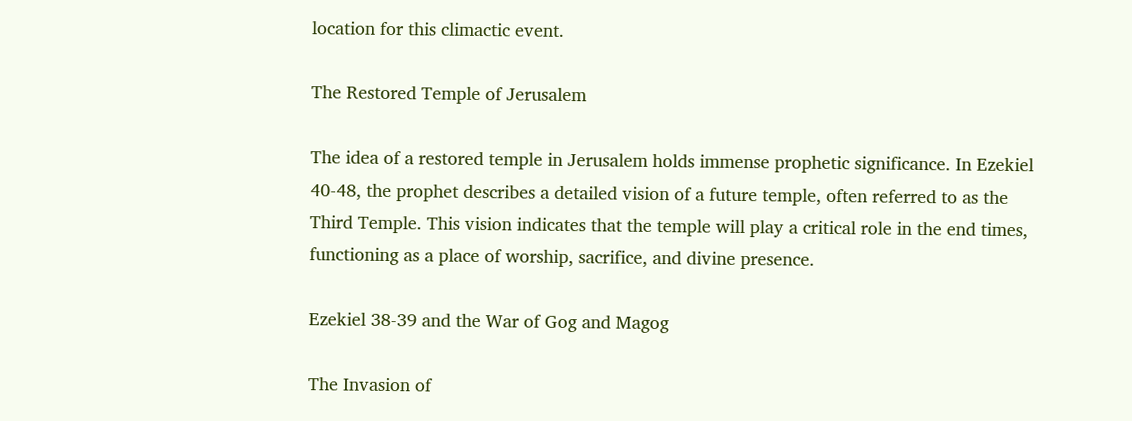location for this climactic event.

The Restored Temple of Jerusalem

The idea of a restored temple in Jerusalem holds immense prophetic significance. In Ezekiel 40-48, the prophet describes a detailed vision of a future temple, often referred to as the Third Temple. This vision indicates that the temple will play a critical role in the end times, functioning as a place of worship, sacrifice, and divine presence.

Ezekiel 38-39 and the War of Gog and Magog

The Invasion of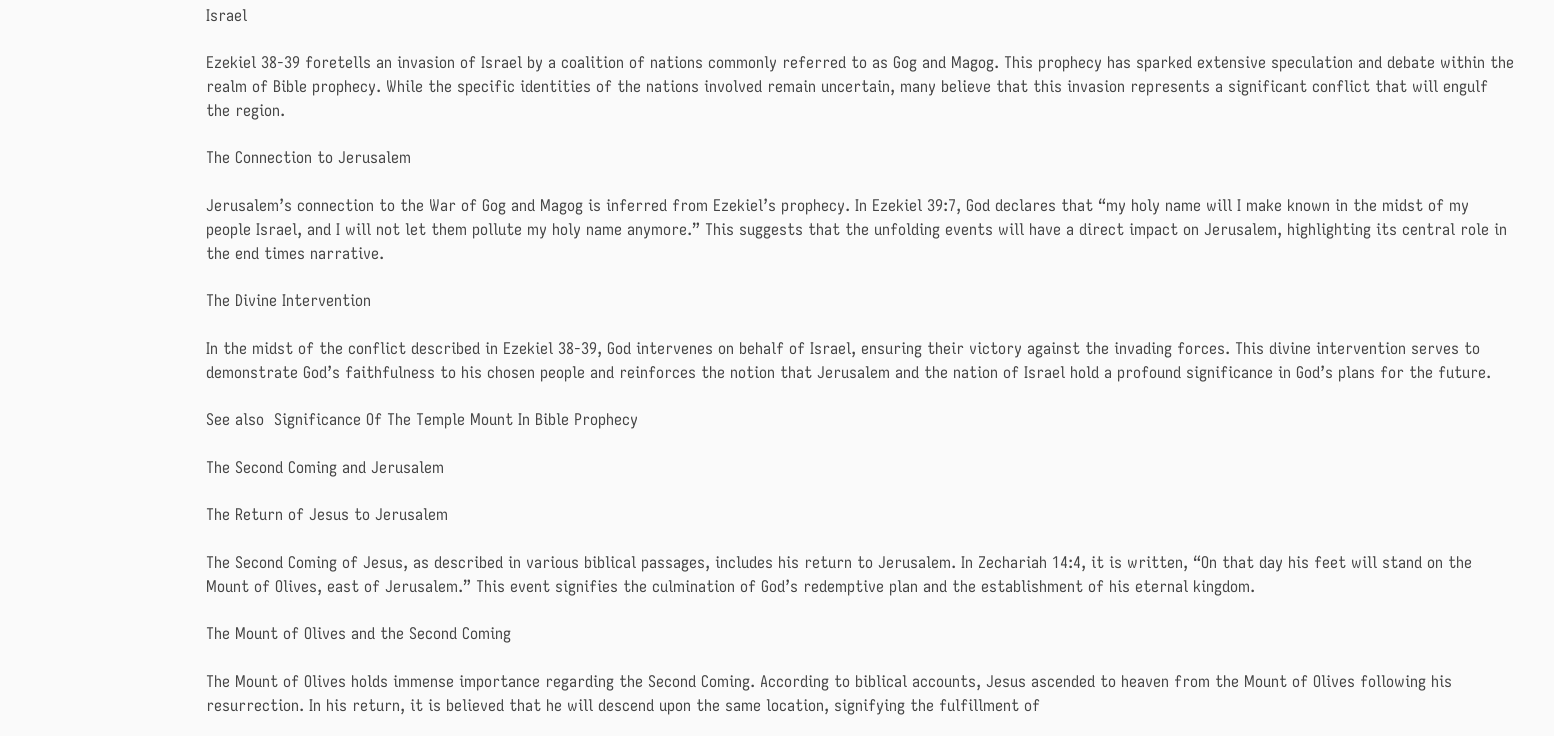Israel

Ezekiel 38-39 foretells an invasion of Israel by a coalition of nations commonly referred to as Gog and Magog. This prophecy has sparked extensive speculation and debate within the realm of Bible prophecy. While the specific identities of the nations involved remain uncertain, many believe that this invasion represents a significant conflict that will engulf the region.

The Connection to Jerusalem

Jerusalem’s connection to the War of Gog and Magog is inferred from Ezekiel’s prophecy. In Ezekiel 39:7, God declares that “my holy name will I make known in the midst of my people Israel, and I will not let them pollute my holy name anymore.” This suggests that the unfolding events will have a direct impact on Jerusalem, highlighting its central role in the end times narrative.

The Divine Intervention

In the midst of the conflict described in Ezekiel 38-39, God intervenes on behalf of Israel, ensuring their victory against the invading forces. This divine intervention serves to demonstrate God’s faithfulness to his chosen people and reinforces the notion that Jerusalem and the nation of Israel hold a profound significance in God’s plans for the future.

See also  Significance Of The Temple Mount In Bible Prophecy

The Second Coming and Jerusalem

The Return of Jesus to Jerusalem

The Second Coming of Jesus, as described in various biblical passages, includes his return to Jerusalem. In Zechariah 14:4, it is written, “On that day his feet will stand on the Mount of Olives, east of Jerusalem.” This event signifies the culmination of God’s redemptive plan and the establishment of his eternal kingdom.

The Mount of Olives and the Second Coming

The Mount of Olives holds immense importance regarding the Second Coming. According to biblical accounts, Jesus ascended to heaven from the Mount of Olives following his resurrection. In his return, it is believed that he will descend upon the same location, signifying the fulfillment of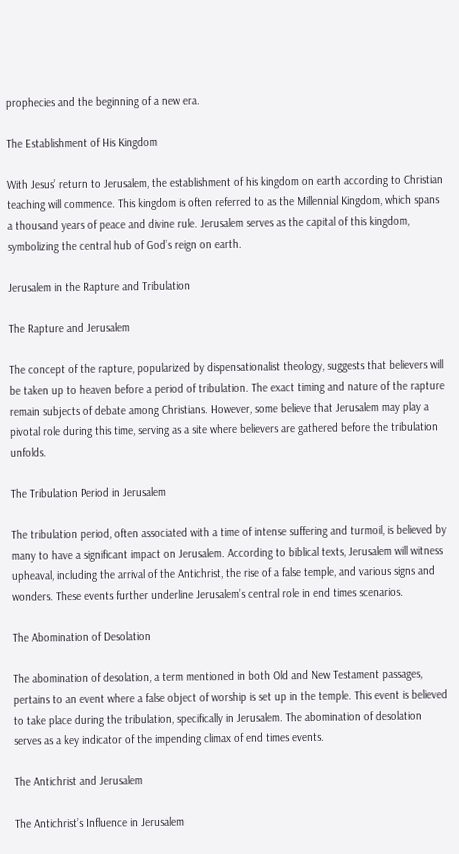prophecies and the beginning of a new era.

The Establishment of His Kingdom

With Jesus’ return to Jerusalem, the establishment of his kingdom on earth according to Christian teaching will commence. This kingdom is often referred to as the Millennial Kingdom, which spans a thousand years of peace and divine rule. Jerusalem serves as the capital of this kingdom, symbolizing the central hub of God’s reign on earth.

Jerusalem in the Rapture and Tribulation

The Rapture and Jerusalem

The concept of the rapture, popularized by dispensationalist theology, suggests that believers will be taken up to heaven before a period of tribulation. The exact timing and nature of the rapture remain subjects of debate among Christians. However, some believe that Jerusalem may play a pivotal role during this time, serving as a site where believers are gathered before the tribulation unfolds.

The Tribulation Period in Jerusalem

The tribulation period, often associated with a time of intense suffering and turmoil, is believed by many to have a significant impact on Jerusalem. According to biblical texts, Jerusalem will witness upheaval, including the arrival of the Antichrist, the rise of a false temple, and various signs and wonders. These events further underline Jerusalem’s central role in end times scenarios.

The Abomination of Desolation

The abomination of desolation, a term mentioned in both Old and New Testament passages, pertains to an event where a false object of worship is set up in the temple. This event is believed to take place during the tribulation, specifically in Jerusalem. The abomination of desolation serves as a key indicator of the impending climax of end times events.

The Antichrist and Jerusalem

The Antichrist’s Influence in Jerusalem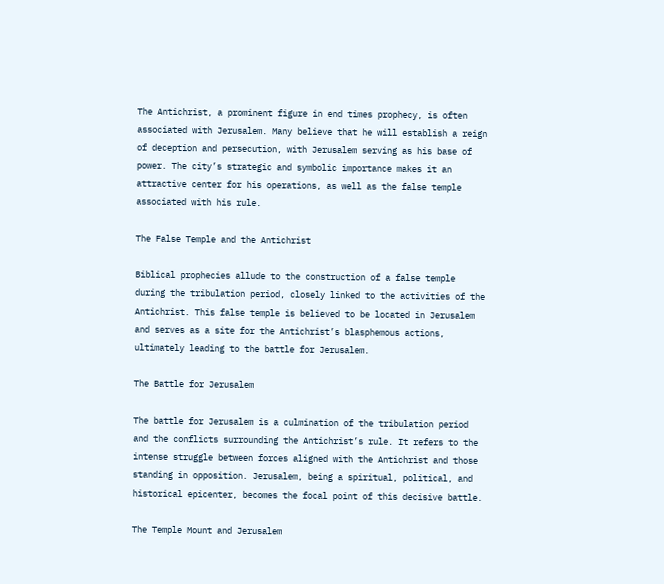The Antichrist, a prominent figure in end times prophecy, is often associated with Jerusalem. Many believe that he will establish a reign of deception and persecution, with Jerusalem serving as his base of power. The city’s strategic and symbolic importance makes it an attractive center for his operations, as well as the false temple associated with his rule.

The False Temple and the Antichrist

Biblical prophecies allude to the construction of a false temple during the tribulation period, closely linked to the activities of the Antichrist. This false temple is believed to be located in Jerusalem and serves as a site for the Antichrist’s blasphemous actions, ultimately leading to the battle for Jerusalem.

The Battle for Jerusalem

The battle for Jerusalem is a culmination of the tribulation period and the conflicts surrounding the Antichrist’s rule. It refers to the intense struggle between forces aligned with the Antichrist and those standing in opposition. Jerusalem, being a spiritual, political, and historical epicenter, becomes the focal point of this decisive battle.

The Temple Mount and Jerusalem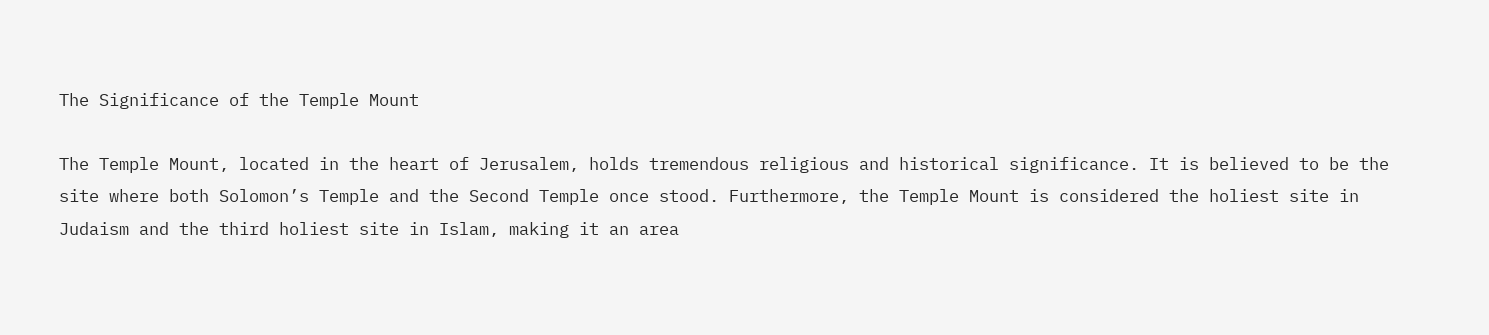The Significance of the Temple Mount

The Temple Mount, located in the heart of Jerusalem, holds tremendous religious and historical significance. It is believed to be the site where both Solomon’s Temple and the Second Temple once stood. Furthermore, the Temple Mount is considered the holiest site in Judaism and the third holiest site in Islam, making it an area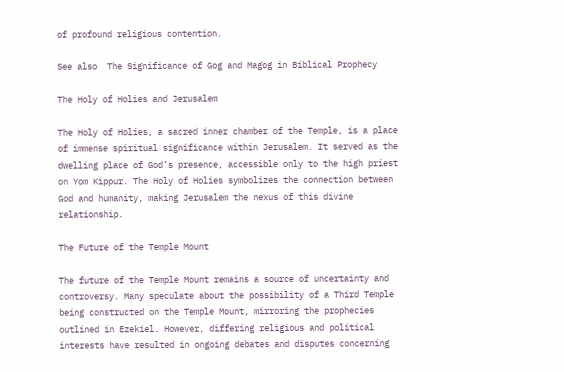of profound religious contention.

See also  The Significance of Gog and Magog in Biblical Prophecy

The Holy of Holies and Jerusalem

The Holy of Holies, a sacred inner chamber of the Temple, is a place of immense spiritual significance within Jerusalem. It served as the dwelling place of God’s presence, accessible only to the high priest on Yom Kippur. The Holy of Holies symbolizes the connection between God and humanity, making Jerusalem the nexus of this divine relationship.

The Future of the Temple Mount

The future of the Temple Mount remains a source of uncertainty and controversy. Many speculate about the possibility of a Third Temple being constructed on the Temple Mount, mirroring the prophecies outlined in Ezekiel. However, differing religious and political interests have resulted in ongoing debates and disputes concerning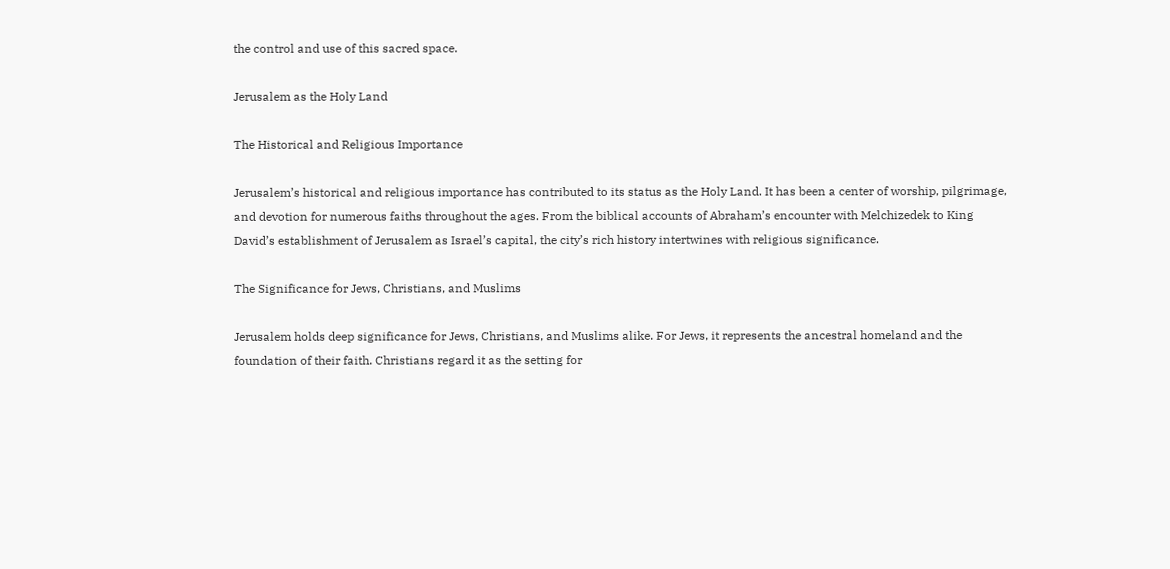the control and use of this sacred space.

Jerusalem as the Holy Land

The Historical and Religious Importance

Jerusalem’s historical and religious importance has contributed to its status as the Holy Land. It has been a center of worship, pilgrimage, and devotion for numerous faiths throughout the ages. From the biblical accounts of Abraham’s encounter with Melchizedek to King David’s establishment of Jerusalem as Israel’s capital, the city’s rich history intertwines with religious significance.

The Significance for Jews, Christians, and Muslims

Jerusalem holds deep significance for Jews, Christians, and Muslims alike. For Jews, it represents the ancestral homeland and the foundation of their faith. Christians regard it as the setting for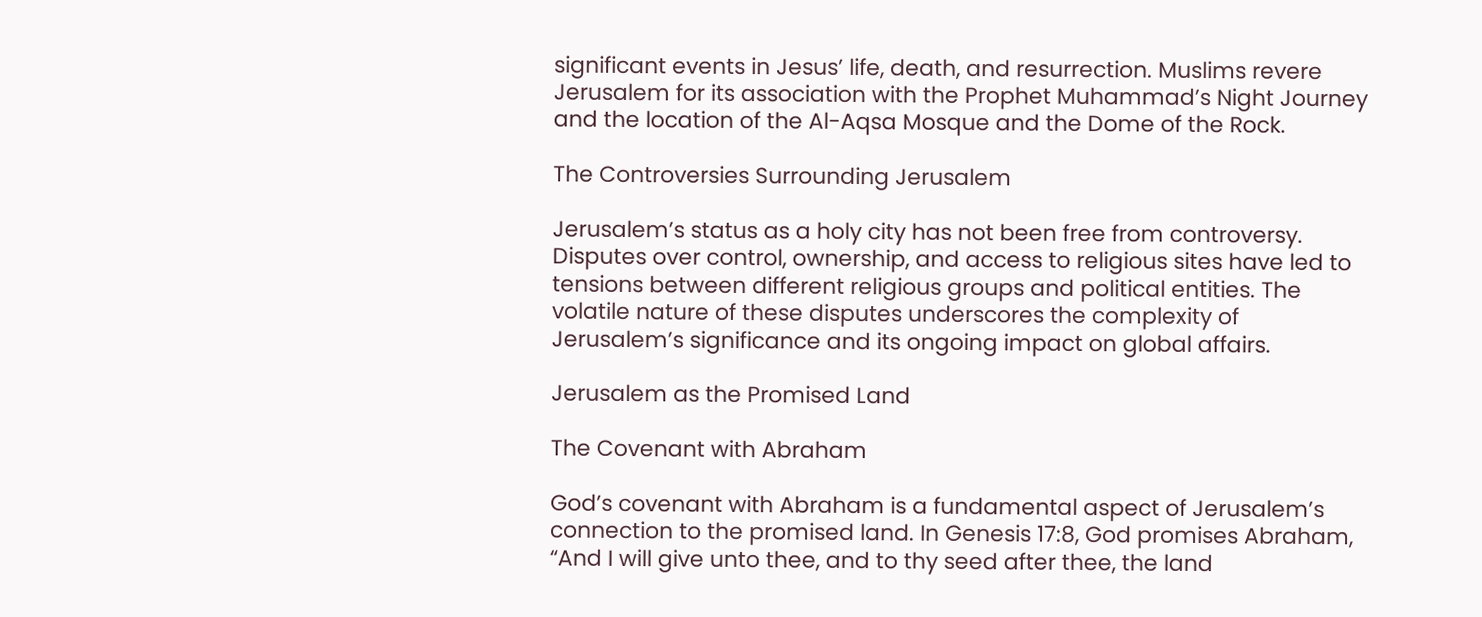significant events in Jesus’ life, death, and resurrection. Muslims revere Jerusalem for its association with the Prophet Muhammad’s Night Journey and the location of the Al-Aqsa Mosque and the Dome of the Rock.

The Controversies Surrounding Jerusalem

Jerusalem’s status as a holy city has not been free from controversy. Disputes over control, ownership, and access to religious sites have led to tensions between different religious groups and political entities. The volatile nature of these disputes underscores the complexity of Jerusalem’s significance and its ongoing impact on global affairs.

Jerusalem as the Promised Land

The Covenant with Abraham

God’s covenant with Abraham is a fundamental aspect of Jerusalem’s connection to the promised land. In Genesis 17:8, God promises Abraham, “And I will give unto thee, and to thy seed after thee, the land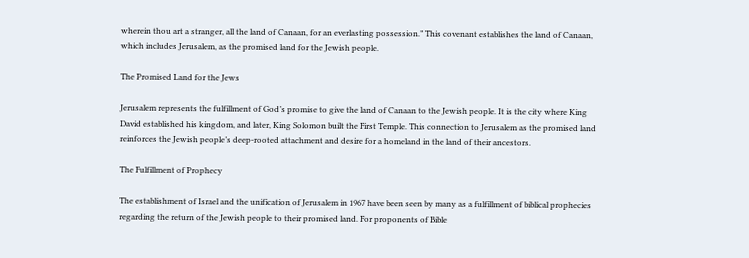wherein thou art a stranger, all the land of Canaan, for an everlasting possession.” This covenant establishes the land of Canaan, which includes Jerusalem, as the promised land for the Jewish people.

The Promised Land for the Jews

Jerusalem represents the fulfillment of God’s promise to give the land of Canaan to the Jewish people. It is the city where King David established his kingdom, and later, King Solomon built the First Temple. This connection to Jerusalem as the promised land reinforces the Jewish people’s deep-rooted attachment and desire for a homeland in the land of their ancestors.

The Fulfillment of Prophecy

The establishment of Israel and the unification of Jerusalem in 1967 have been seen by many as a fulfillment of biblical prophecies regarding the return of the Jewish people to their promised land. For proponents of Bible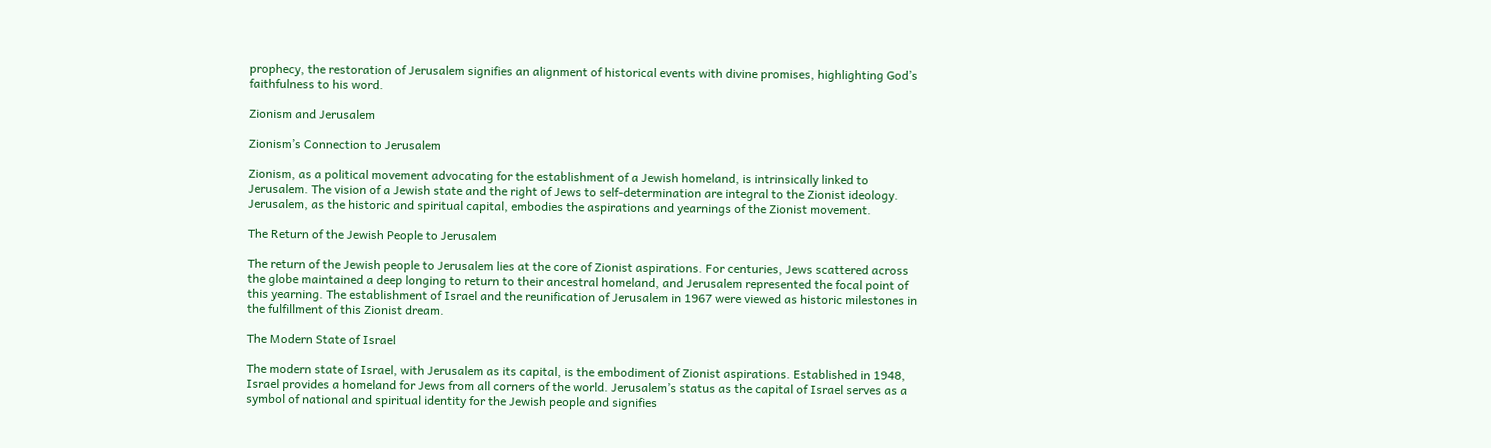prophecy, the restoration of Jerusalem signifies an alignment of historical events with divine promises, highlighting God’s faithfulness to his word.

Zionism and Jerusalem

Zionism’s Connection to Jerusalem

Zionism, as a political movement advocating for the establishment of a Jewish homeland, is intrinsically linked to Jerusalem. The vision of a Jewish state and the right of Jews to self-determination are integral to the Zionist ideology. Jerusalem, as the historic and spiritual capital, embodies the aspirations and yearnings of the Zionist movement.

The Return of the Jewish People to Jerusalem

The return of the Jewish people to Jerusalem lies at the core of Zionist aspirations. For centuries, Jews scattered across the globe maintained a deep longing to return to their ancestral homeland, and Jerusalem represented the focal point of this yearning. The establishment of Israel and the reunification of Jerusalem in 1967 were viewed as historic milestones in the fulfillment of this Zionist dream.

The Modern State of Israel

The modern state of Israel, with Jerusalem as its capital, is the embodiment of Zionist aspirations. Established in 1948, Israel provides a homeland for Jews from all corners of the world. Jerusalem’s status as the capital of Israel serves as a symbol of national and spiritual identity for the Jewish people and signifies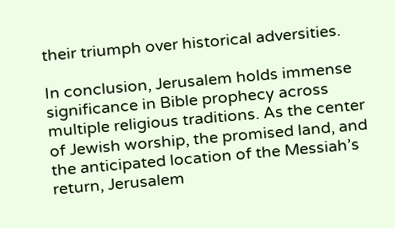their triumph over historical adversities.

In conclusion, Jerusalem holds immense significance in Bible prophecy across multiple religious traditions. As the center of Jewish worship, the promised land, and the anticipated location of the Messiah’s return, Jerusalem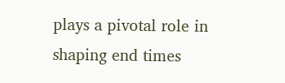plays a pivotal role in shaping end times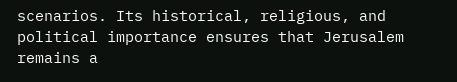scenarios. Its historical, religious, and political importance ensures that Jerusalem remains a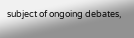subject of ongoing debates,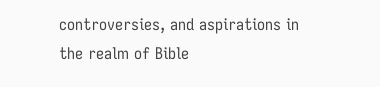controversies, and aspirations in the realm of Bible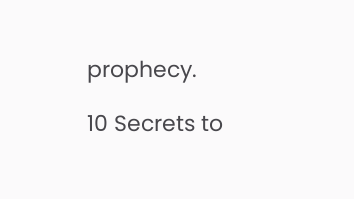prophecy.

10 Secrets to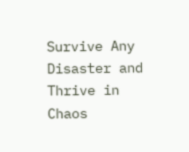Survive Any Disaster and Thrive in Chaos